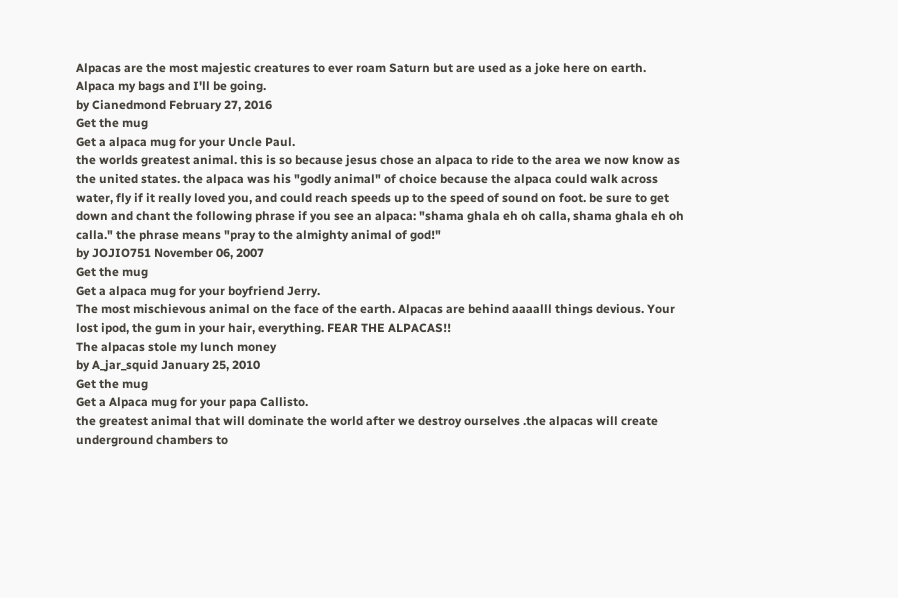Alpacas are the most majestic creatures to ever roam Saturn but are used as a joke here on earth.
Alpaca my bags and I'll be going.
by Cianedmond February 27, 2016
Get the mug
Get a alpaca mug for your Uncle Paul.
the worlds greatest animal. this is so because jesus chose an alpaca to ride to the area we now know as the united states. the alpaca was his "godly animal" of choice because the alpaca could walk across water, fly if it really loved you, and could reach speeds up to the speed of sound on foot. be sure to get down and chant the following phrase if you see an alpaca: "shama ghala eh oh calla, shama ghala eh oh calla." the phrase means "pray to the almighty animal of god!"
by JOJIO751 November 06, 2007
Get the mug
Get a alpaca mug for your boyfriend Jerry.
The most mischievous animal on the face of the earth. Alpacas are behind aaaalll things devious. Your lost ipod, the gum in your hair, everything. FEAR THE ALPACAS!!
The alpacas stole my lunch money
by A_jar_squid January 25, 2010
Get the mug
Get a Alpaca mug for your papa Callisto.
the greatest animal that will dominate the world after we destroy ourselves .the alpacas will create underground chambers to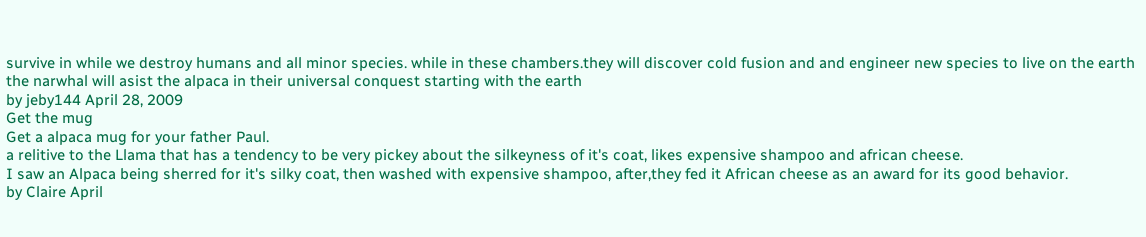survive in while we destroy humans and all minor species. while in these chambers.they will discover cold fusion and and engineer new species to live on the earth
the narwhal will asist the alpaca in their universal conquest starting with the earth
by jeby144 April 28, 2009
Get the mug
Get a alpaca mug for your father Paul.
a relitive to the Llama that has a tendency to be very pickey about the silkeyness of it's coat, likes expensive shampoo and african cheese.
I saw an Alpaca being sherred for it's silky coat, then washed with expensive shampoo, after,they fed it African cheese as an award for its good behavior.
by Claire April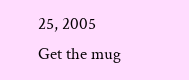25, 2005
Get the mug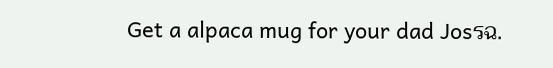Get a alpaca mug for your dad Josรฉ.